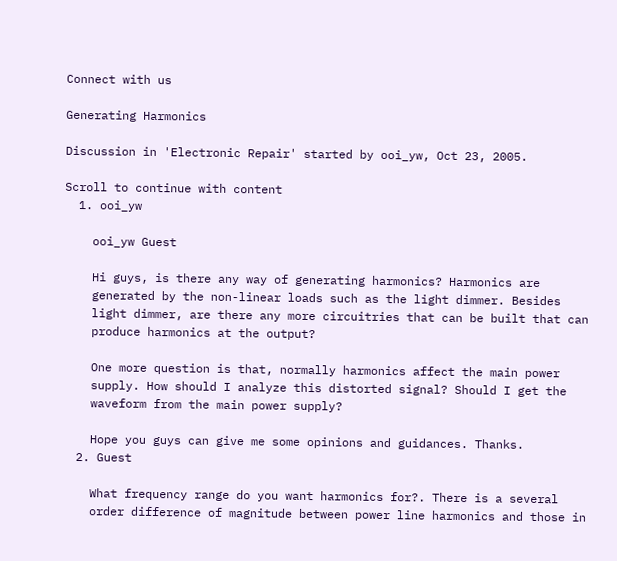Connect with us

Generating Harmonics

Discussion in 'Electronic Repair' started by ooi_yw, Oct 23, 2005.

Scroll to continue with content
  1. ooi_yw

    ooi_yw Guest

    Hi guys, is there any way of generating harmonics? Harmonics are
    generated by the non-linear loads such as the light dimmer. Besides
    light dimmer, are there any more circuitries that can be built that can
    produce harmonics at the output?

    One more question is that, normally harmonics affect the main power
    supply. How should I analyze this distorted signal? Should I get the
    waveform from the main power supply?

    Hope you guys can give me some opinions and guidances. Thanks.
  2. Guest

    What frequency range do you want harmonics for?. There is a several
    order difference of magnitude between power line harmonics and those in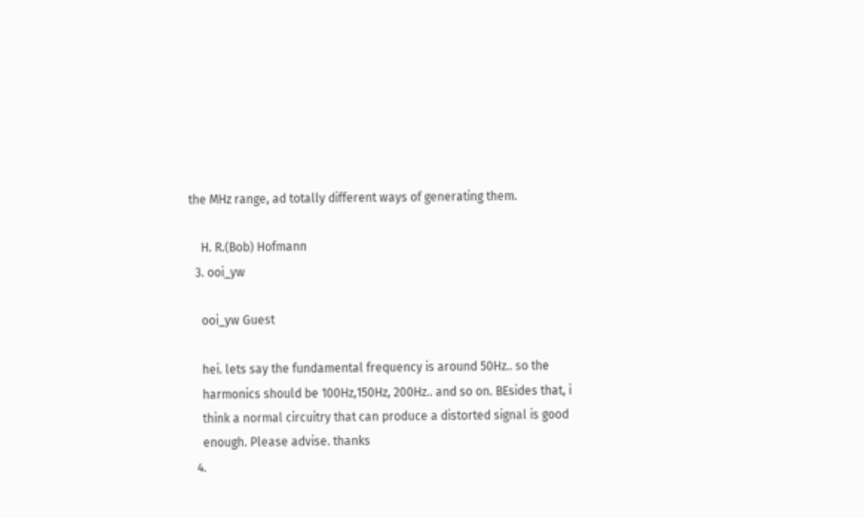the MHz range, ad totally different ways of generating them.

    H. R.(Bob) Hofmann
  3. ooi_yw

    ooi_yw Guest

    hei. lets say the fundamental frequency is around 50Hz.. so the
    harmonics should be 100Hz,150Hz, 200Hz.. and so on. BEsides that, i
    think a normal circuitry that can produce a distorted signal is good
    enough. Please advise. thanks
  4.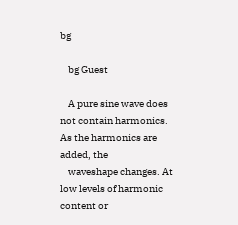bg

    bg Guest

    A pure sine wave does not contain harmonics. As the harmonics are added, the
    waveshape changes. At low levels of harmonic content or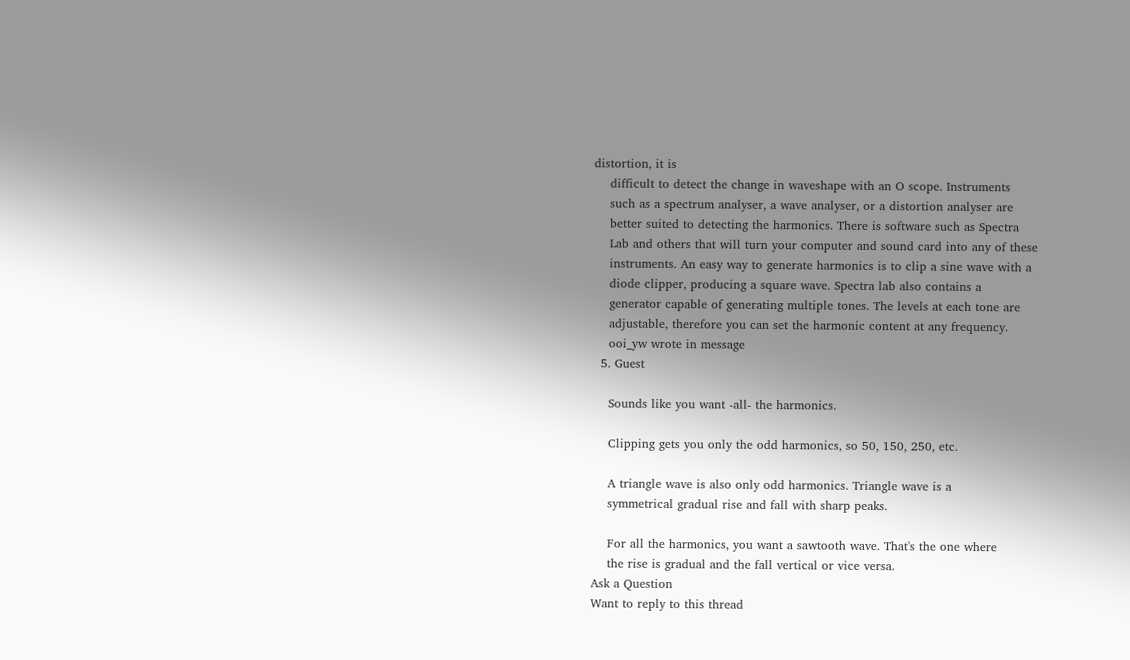distortion, it is
    difficult to detect the change in waveshape with an O scope. Instruments
    such as a spectrum analyser, a wave analyser, or a distortion analyser are
    better suited to detecting the harmonics. There is software such as Spectra
    Lab and others that will turn your computer and sound card into any of these
    instruments. An easy way to generate harmonics is to clip a sine wave with a
    diode clipper, producing a square wave. Spectra lab also contains a
    generator capable of generating multiple tones. The levels at each tone are
    adjustable, therefore you can set the harmonic content at any frequency.
    ooi_yw wrote in message
  5. Guest

    Sounds like you want -all- the harmonics.

    Clipping gets you only the odd harmonics, so 50, 150, 250, etc.

    A triangle wave is also only odd harmonics. Triangle wave is a
    symmetrical gradual rise and fall with sharp peaks.

    For all the harmonics, you want a sawtooth wave. That's the one where
    the rise is gradual and the fall vertical or vice versa.
Ask a Question
Want to reply to this thread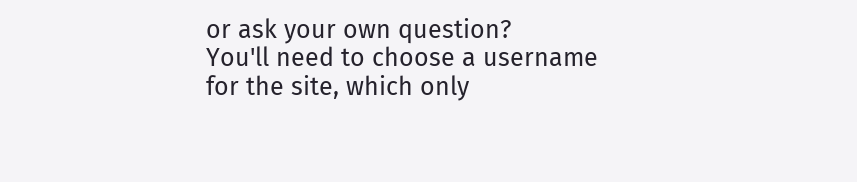or ask your own question?
You'll need to choose a username for the site, which only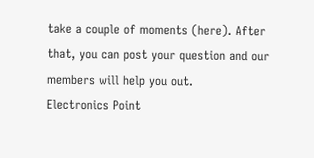take a couple of moments (here). After that, you can post your question and our members will help you out.
Electronics Point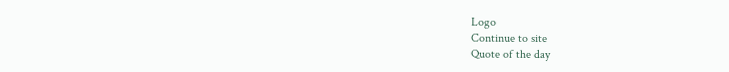Logo
Continue to site
Quote of the day